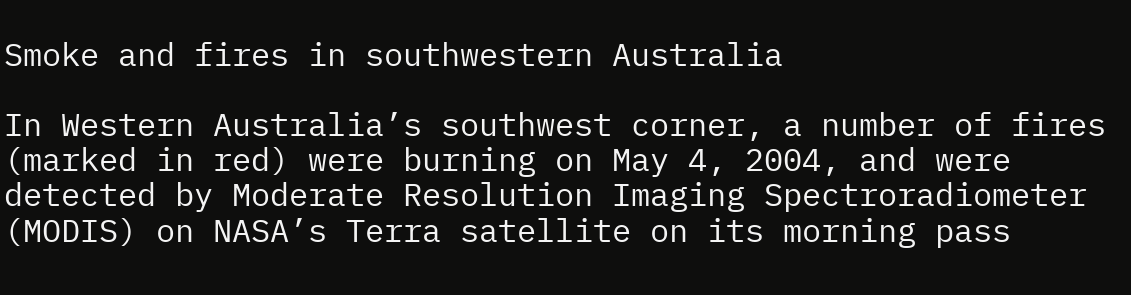Smoke and fires in southwestern Australia

In Western Australia’s southwest corner, a number of fires (marked in red) were burning on May 4, 2004, and were detected by Moderate Resolution Imaging Spectroradiometer (MODIS) on NASA’s Terra satellite on its morning pass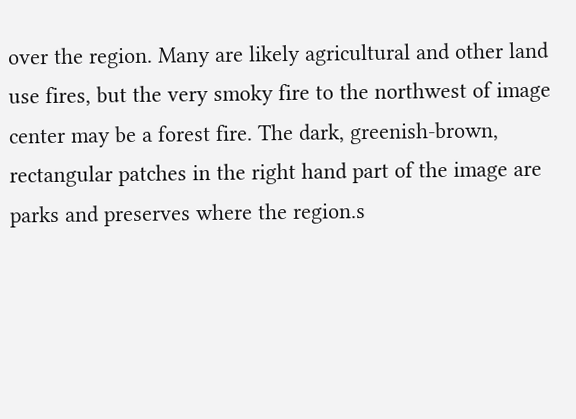over the region. Many are likely agricultural and other land use fires, but the very smoky fire to the northwest of image center may be a forest fire. The dark, greenish-brown, rectangular patches in the right hand part of the image are parks and preserves where the region.s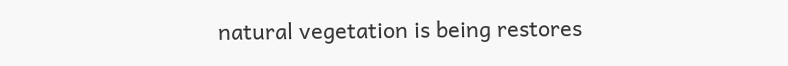natural vegetation is being restores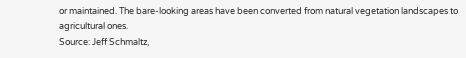or maintained. The bare-looking areas have been converted from natural vegetation landscapes to agricultural ones.
Source: Jeff Schmaltz,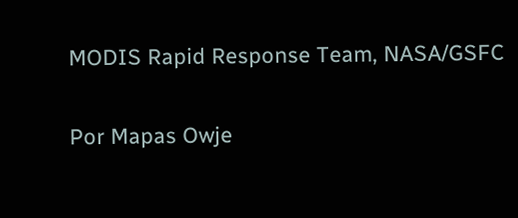MODIS Rapid Response Team, NASA/GSFC

Por Mapas Owje